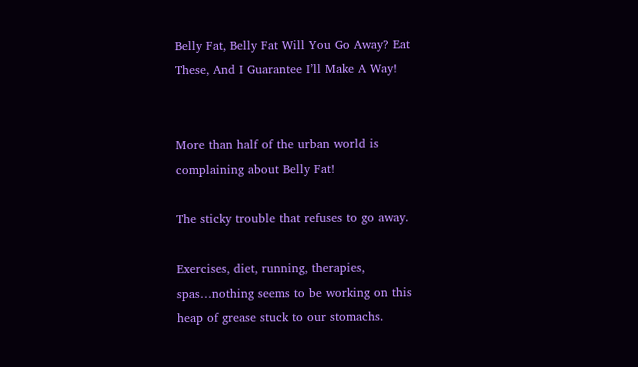Belly Fat, Belly Fat Will You Go Away? Eat These, And I Guarantee I’ll Make A Way!


More than half of the urban world is complaining about Belly Fat!

The sticky trouble that refuses to go away.

Exercises, diet, running, therapies, spas…nothing seems to be working on this heap of grease stuck to our stomachs.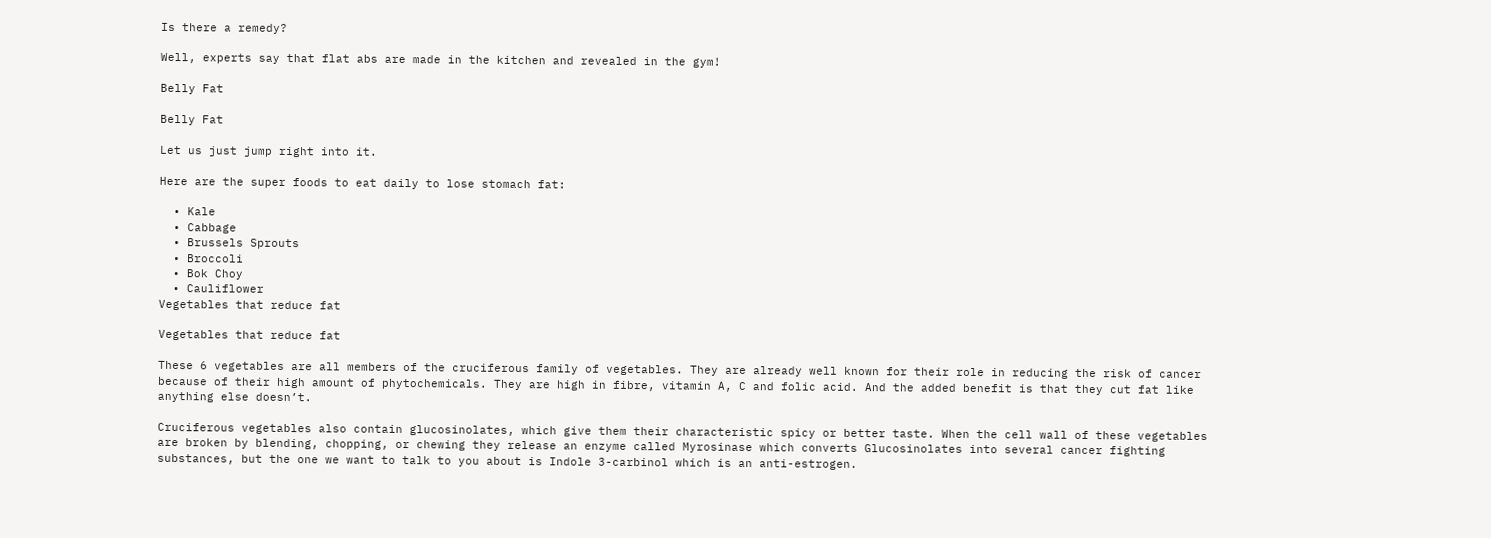Is there a remedy?

Well, experts say that flat abs are made in the kitchen and revealed in the gym!

Belly Fat

Belly Fat

Let us just jump right into it.

Here are the super foods to eat daily to lose stomach fat:

  • Kale
  • Cabbage
  • Brussels Sprouts
  • Broccoli
  • Bok Choy
  • Cauliflower
Vegetables that reduce fat

Vegetables that reduce fat

These 6 vegetables are all members of the cruciferous family of vegetables. They are already well known for their role in reducing the risk of cancer because of their high amount of phytochemicals. They are high in fibre, vitamin A, C and folic acid. And the added benefit is that they cut fat like anything else doesn’t.

Cruciferous vegetables also contain glucosinolates, which give them their characteristic spicy or better taste. When the cell wall of these vegetables are broken by blending, chopping, or chewing they release an enzyme called Myrosinase which converts Glucosinolates into several cancer fighting substances, but the one we want to talk to you about is Indole 3-carbinol which is an anti-estrogen.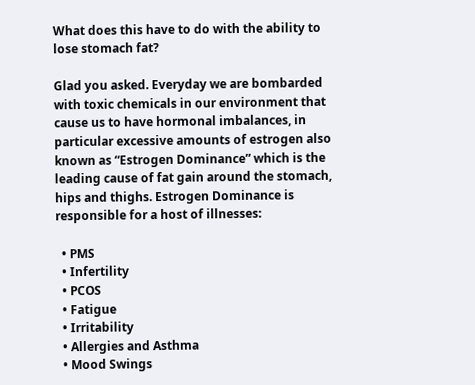What does this have to do with the ability to lose stomach fat?

Glad you asked. Everyday we are bombarded with toxic chemicals in our environment that cause us to have hormonal imbalances, in particular excessive amounts of estrogen also known as “Estrogen Dominance” which is the leading cause of fat gain around the stomach, hips and thighs. Estrogen Dominance is responsible for a host of illnesses:

  • PMS
  • Infertility
  • PCOS
  • Fatigue
  • Irritability
  • Allergies and Asthma
  • Mood Swings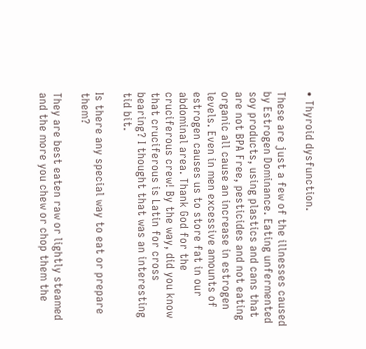• Thyroid dysfunction.

These are just a few of the illnesses caused by Estrogen Dominance. Eating unfermented soy products, using plastics and cans that are not BPA Free, pesticides and not eating organic all cause an increase in estrogen levels. Even in men excessive amounts of estrogen causes us to store fat in our abdominal area. Thank God for the cruciferous crew! By the way, did you know that cruciferous is Latin for cross bearing? I thought that was an interesting tid bit.

Is there any special way to eat or prepare them?

They are best eaten raw or lightly steamed and the more you chew or chop them the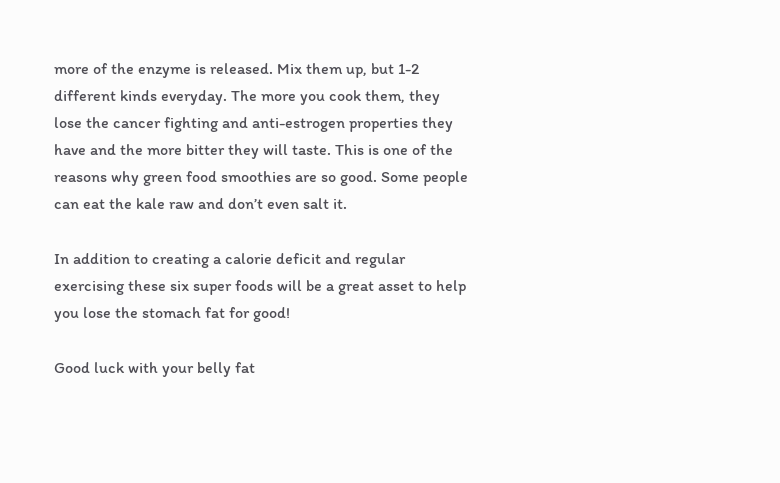more of the enzyme is released. Mix them up, but 1-2 different kinds everyday. The more you cook them, they lose the cancer fighting and anti-estrogen properties they have and the more bitter they will taste. This is one of the reasons why green food smoothies are so good. Some people can eat the kale raw and don’t even salt it.

In addition to creating a calorie deficit and regular exercising these six super foods will be a great asset to help you lose the stomach fat for good!

Good luck with your belly fat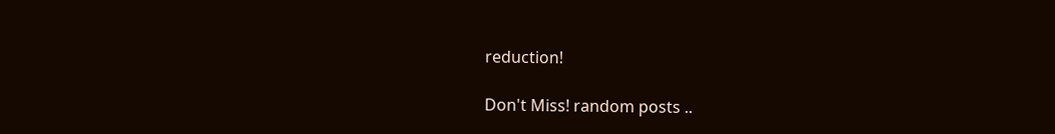reduction!

Don't Miss! random posts ..